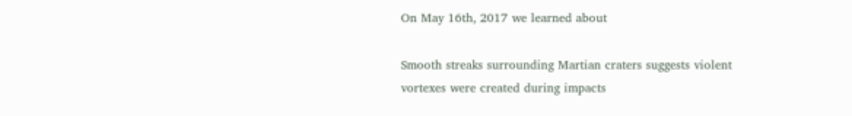On May 16th, 2017 we learned about

Smooth streaks surrounding Martian craters suggests violent vortexes were created during impacts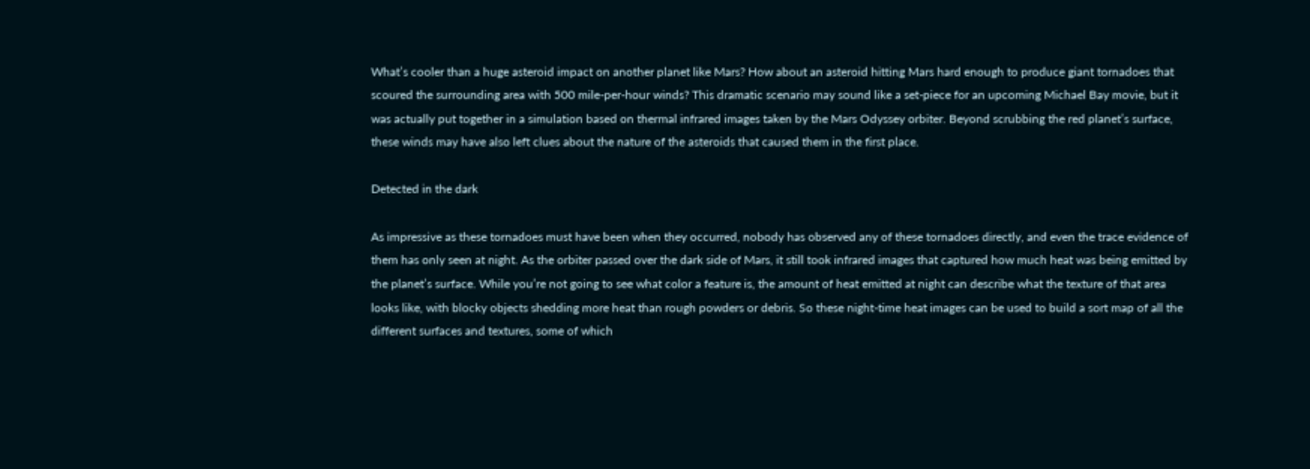What’s cooler than a huge asteroid impact on another planet like Mars? How about an asteroid hitting Mars hard enough to produce giant tornadoes that scoured the surrounding area with 500 mile-per-hour winds? This dramatic scenario may sound like a set-piece for an upcoming Michael Bay movie, but it was actually put together in a simulation based on thermal infrared images taken by the Mars Odyssey orbiter. Beyond scrubbing the red planet’s surface, these winds may have also left clues about the nature of the asteroids that caused them in the first place.

Detected in the dark

As impressive as these tornadoes must have been when they occurred, nobody has observed any of these tornadoes directly, and even the trace evidence of them has only seen at night. As the orbiter passed over the dark side of Mars, it still took infrared images that captured how much heat was being emitted by the planet’s surface. While you’re not going to see what color a feature is, the amount of heat emitted at night can describe what the texture of that area looks like, with blocky objects shedding more heat than rough powders or debris. So these night-time heat images can be used to build a sort map of all the different surfaces and textures, some of which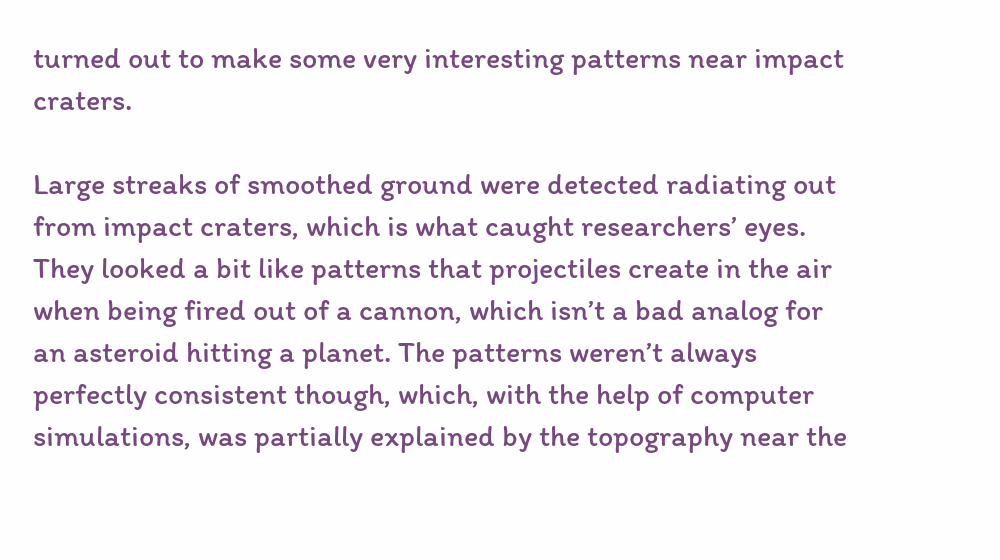turned out to make some very interesting patterns near impact craters.

Large streaks of smoothed ground were detected radiating out from impact craters, which is what caught researchers’ eyes. They looked a bit like patterns that projectiles create in the air when being fired out of a cannon, which isn’t a bad analog for an asteroid hitting a planet. The patterns weren’t always perfectly consistent though, which, with the help of computer simulations, was partially explained by the topography near the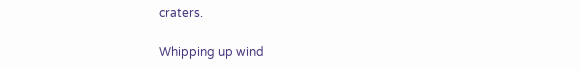craters.

Whipping up wind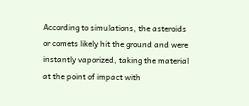According to simulations, the asteroids or comets likely hit the ground and were instantly vaporized, taking the material at the point of impact with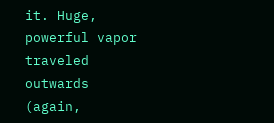it. Huge, powerful vapor traveled outwards (again,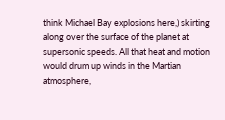think Michael Bay explosions here,) skirting along over the surface of the planet at supersonic speeds. All that heat and motion would drum up winds in the Martian atmosphere,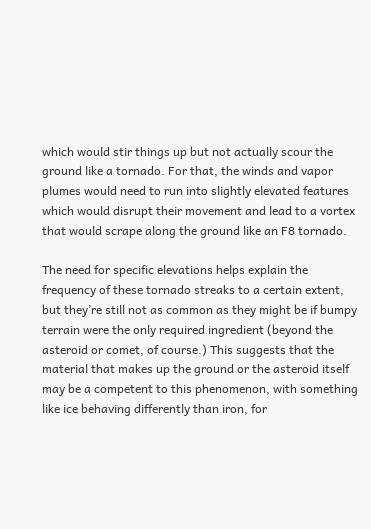which would stir things up but not actually scour the ground like a tornado. For that, the winds and vapor plumes would need to run into slightly elevated features which would disrupt their movement and lead to a vortex that would scrape along the ground like an F8 tornado.

The need for specific elevations helps explain the frequency of these tornado streaks to a certain extent, but they’re still not as common as they might be if bumpy terrain were the only required ingredient (beyond the asteroid or comet, of course.) This suggests that the material that makes up the ground or the asteroid itself may be a competent to this phenomenon, with something like ice behaving differently than iron, for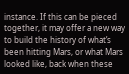instance. If this can be pieced together, it may offer a new way to build the history of what’s been hitting Mars, or what Mars looked like, back when these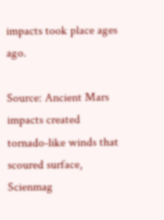impacts took place ages ago.

Source: Ancient Mars impacts created tornado-like winds that scoured surface, Scienmag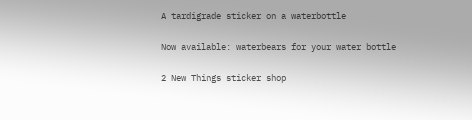A tardigrade sticker on a waterbottle

Now available: waterbears for your water bottle

2 New Things sticker shop